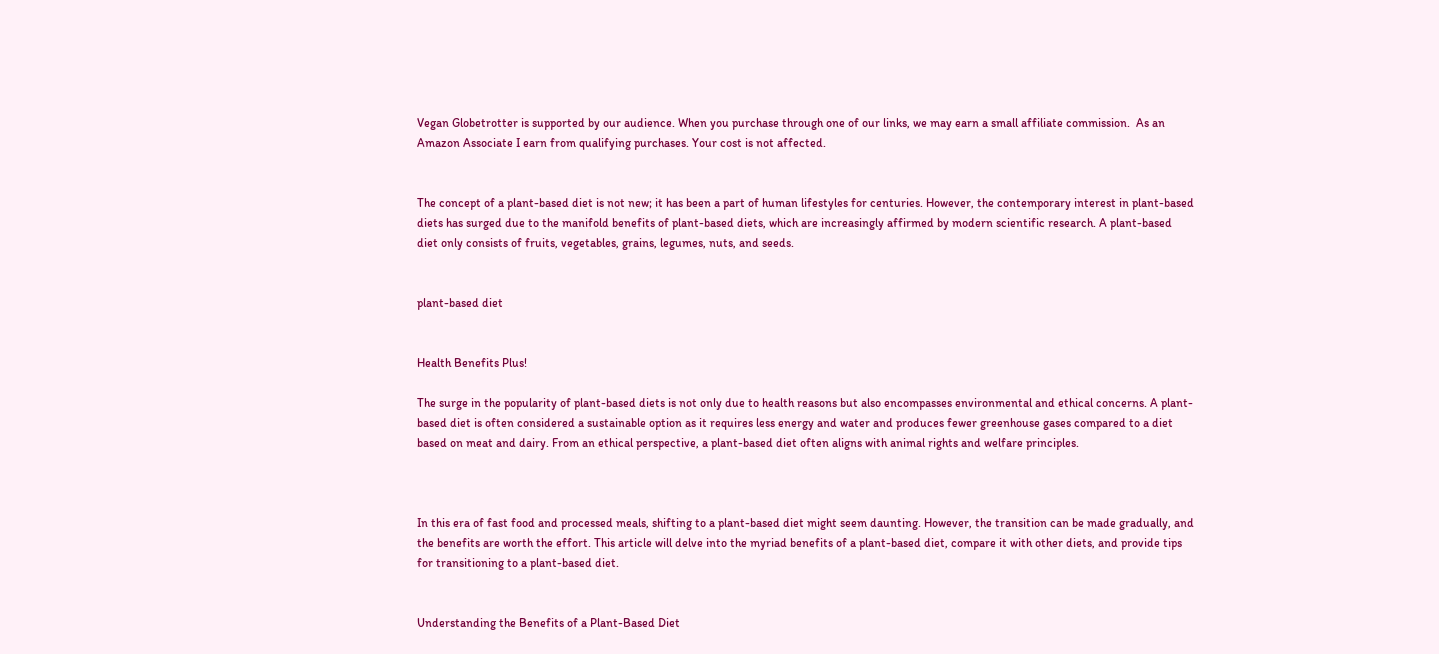Vegan Globetrotter is supported by our audience. When you purchase through one of our links, we may earn a small affiliate commission.  As an Amazon Associate I earn from qualifying purchases. Your cost is not affected.


The concept of a plant-based diet is not new; it has been a part of human lifestyles for centuries. However, the contemporary interest in plant-based diets has surged due to the manifold benefits of plant-based diets, which are increasingly affirmed by modern scientific research. A plant-based diet only consists of fruits, vegetables, grains, legumes, nuts, and seeds.


plant-based diet


Health Benefits Plus!

The surge in the popularity of plant-based diets is not only due to health reasons but also encompasses environmental and ethical concerns. A plant-based diet is often considered a sustainable option as it requires less energy and water and produces fewer greenhouse gases compared to a diet based on meat and dairy. From an ethical perspective, a plant-based diet often aligns with animal rights and welfare principles.



In this era of fast food and processed meals, shifting to a plant-based diet might seem daunting. However, the transition can be made gradually, and the benefits are worth the effort. This article will delve into the myriad benefits of a plant-based diet, compare it with other diets, and provide tips for transitioning to a plant-based diet.


Understanding the Benefits of a Plant-Based Diet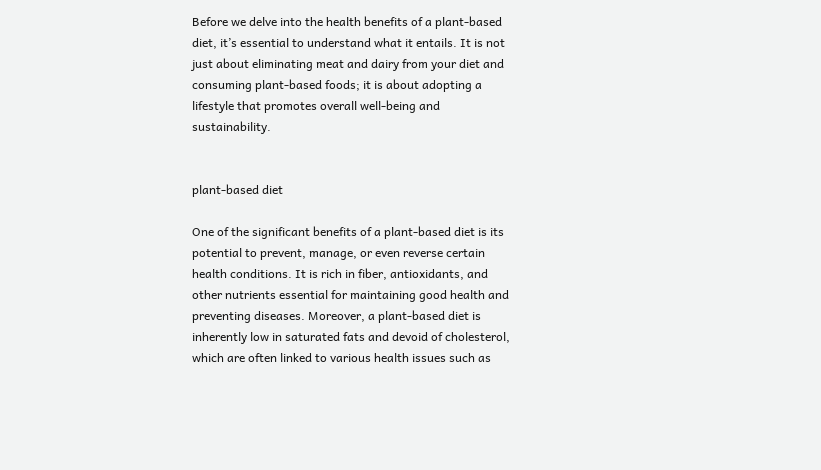Before we delve into the health benefits of a plant-based diet, it’s essential to understand what it entails. It is not just about eliminating meat and dairy from your diet and consuming plant-based foods; it is about adopting a lifestyle that promotes overall well-being and sustainability.


plant-based diet

One of the significant benefits of a plant-based diet is its potential to prevent, manage, or even reverse certain health conditions. It is rich in fiber, antioxidants, and other nutrients essential for maintaining good health and preventing diseases. Moreover, a plant-based diet is inherently low in saturated fats and devoid of cholesterol, which are often linked to various health issues such as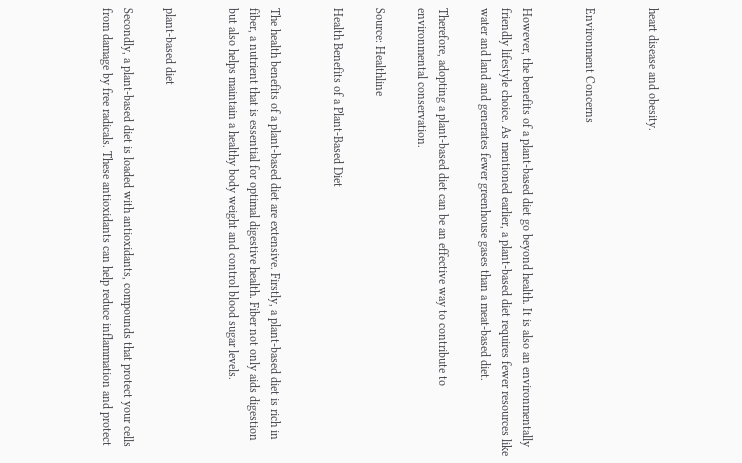heart disease and obesity.


Environment Concerns


However, the benefits of a plant-based diet go beyond health. It is also an environmentally friendly lifestyle choice. As mentioned earlier, a plant-based diet requires fewer resources like water and land and generates fewer greenhouse gases than a meat-based diet.

Therefore, adopting a plant-based diet can be an effective way to contribute to environmental conservation.

Source: Healthline

Health Benefits of a Plant-Based Diet


The health benefits of a plant-based diet are extensive. Firstly, a plant-based diet is rich in fiber, a nutrient that is essential for optimal digestive health. Fiber not only aids digestion but also helps maintain a healthy body weight and control blood sugar levels.


plant-based diet

Secondly, a plant-based diet is loaded with antioxidants, compounds that protect your cells from damage by free radicals. These antioxidants can help reduce inflammation and protect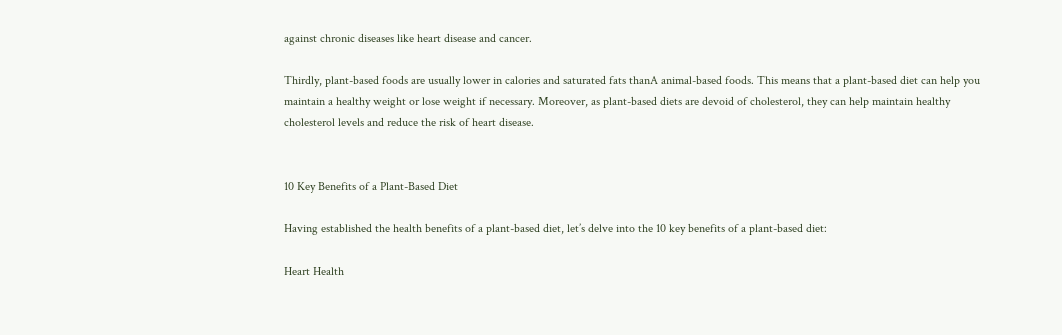against chronic diseases like heart disease and cancer.

Thirdly, plant-based foods are usually lower in calories and saturated fats thanA animal-based foods. This means that a plant-based diet can help you maintain a healthy weight or lose weight if necessary. Moreover, as plant-based diets are devoid of cholesterol, they can help maintain healthy cholesterol levels and reduce the risk of heart disease.


10 Key Benefits of a Plant-Based Diet

Having established the health benefits of a plant-based diet, let’s delve into the 10 key benefits of a plant-based diet:

Heart Health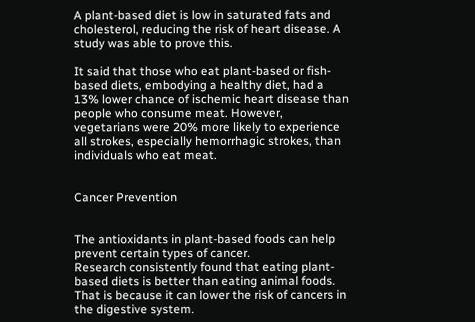A plant-based diet is low in saturated fats and cholesterol, reducing the risk of heart disease. A
study was able to prove this.

It said that those who eat plant-based or fish-based diets, embodying a healthy diet, had a 13% lower chance of ischemic heart disease than people who consume meat. However, vegetarians were 20% more likely to experience all strokes, especially hemorrhagic strokes, than individuals who eat meat.


Cancer Prevention


The antioxidants in plant-based foods can help prevent certain types of cancer.
Research consistently found that eating plant-based diets is better than eating animal foods. That is because it can lower the risk of cancers in the digestive system.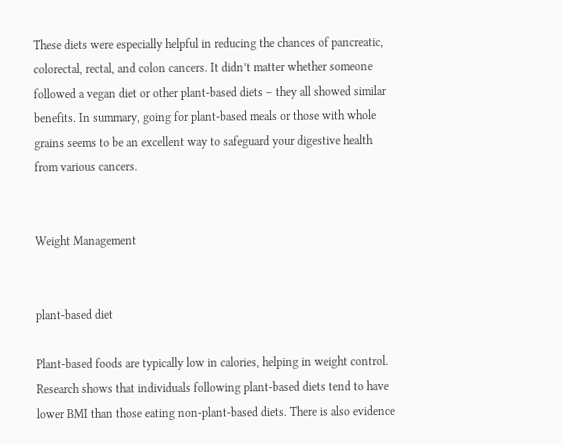These diets were especially helpful in reducing the chances of pancreatic, colorectal, rectal, and colon cancers. It didn’t matter whether someone followed a vegan diet or other plant-based diets – they all showed similar benefits. In summary, going for plant-based meals or those with whole grains seems to be an excellent way to safeguard your digestive health from various cancers.


Weight Management


plant-based diet

Plant-based foods are typically low in calories, helping in weight control.
Research shows that individuals following plant-based diets tend to have lower BMI than those eating non-plant-based diets. There is also evidence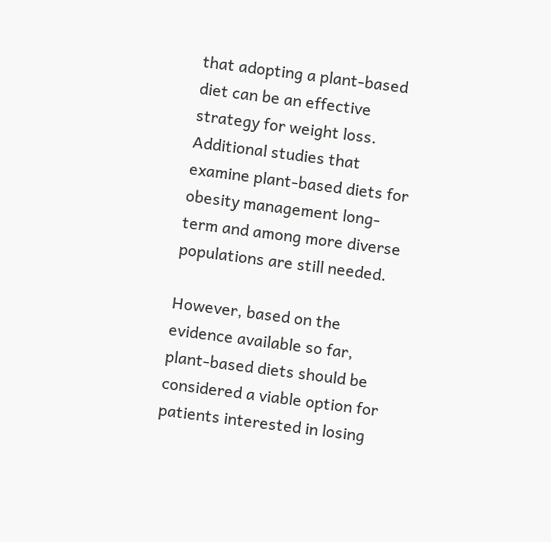that adopting a plant-based diet can be an effective strategy for weight loss. Additional studies that examine plant-based diets for obesity management long-term and among more diverse populations are still needed.

However, based on the evidence available so far, plant-based diets should be considered a viable option for patients interested in losing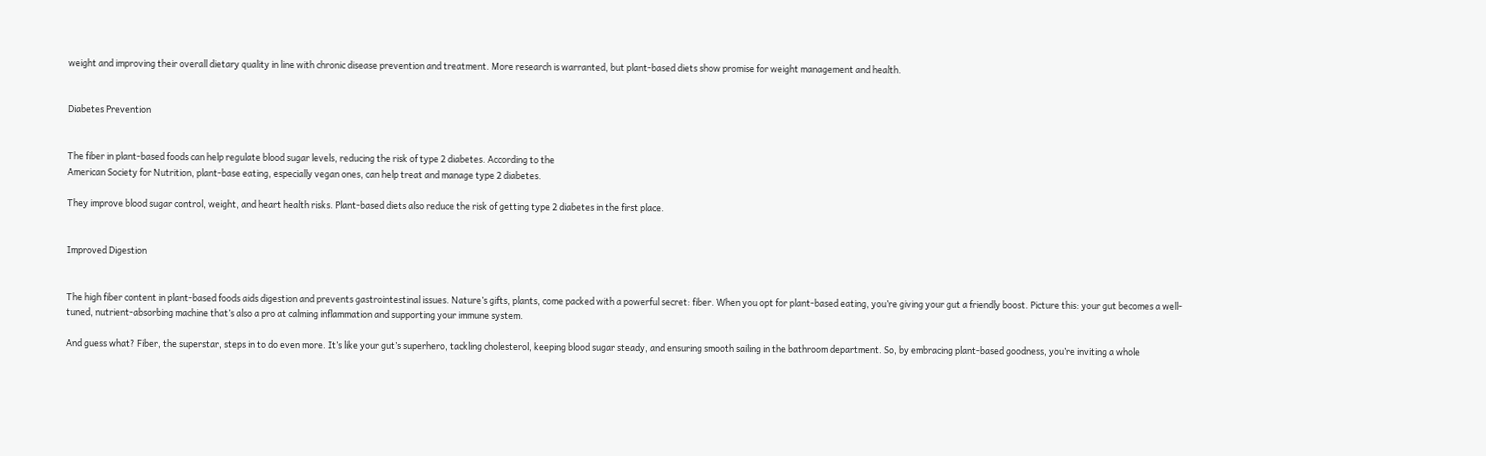weight and improving their overall dietary quality in line with chronic disease prevention and treatment. More research is warranted, but plant-based diets show promise for weight management and health.


Diabetes Prevention


The fiber in plant-based foods can help regulate blood sugar levels, reducing the risk of type 2 diabetes. According to the
American Society for Nutrition, plant-base eating, especially vegan ones, can help treat and manage type 2 diabetes.

They improve blood sugar control, weight, and heart health risks. Plant-based diets also reduce the risk of getting type 2 diabetes in the first place.


Improved Digestion


The high fiber content in plant-based foods aids digestion and prevents gastrointestinal issues. Nature’s gifts, plants, come packed with a powerful secret: fiber. When you opt for plant-based eating, you’re giving your gut a friendly boost. Picture this: your gut becomes a well-tuned, nutrient-absorbing machine that’s also a pro at calming inflammation and supporting your immune system.

And guess what? Fiber, the superstar, steps in to do even more. It’s like your gut’s superhero, tackling cholesterol, keeping blood sugar steady, and ensuring smooth sailing in the bathroom department. So, by embracing plant-based goodness, you’re inviting a whole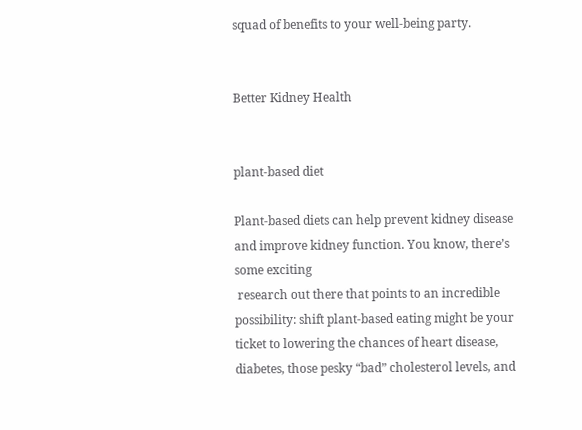squad of benefits to your well-being party.


Better Kidney Health


plant-based diet

Plant-based diets can help prevent kidney disease and improve kidney function. You know, there’s some exciting
 research out there that points to an incredible possibility: shift plant-based eating might be your ticket to lowering the chances of heart disease, diabetes, those pesky “bad” cholesterol levels, and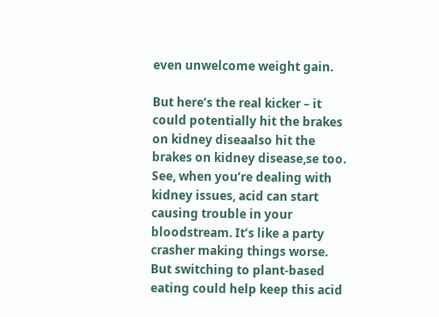even unwelcome weight gain.

But here’s the real kicker – it could potentially hit the brakes on kidney diseaalso hit the brakes on kidney disease,se too. See, when you’re dealing with kidney issues, acid can start causing trouble in your bloodstream. It’s like a party crasher making things worse. But switching to plant-based eating could help keep this acid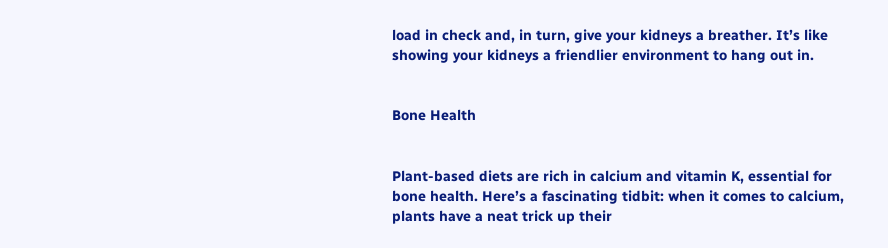load in check and, in turn, give your kidneys a breather. It’s like showing your kidneys a friendlier environment to hang out in.


Bone Health


Plant-based diets are rich in calcium and vitamin K, essential for bone health. Here’s a fascinating tidbit: when it comes to calcium, plants have a neat trick up their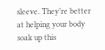sleeve. They’re better at helping your body soak up this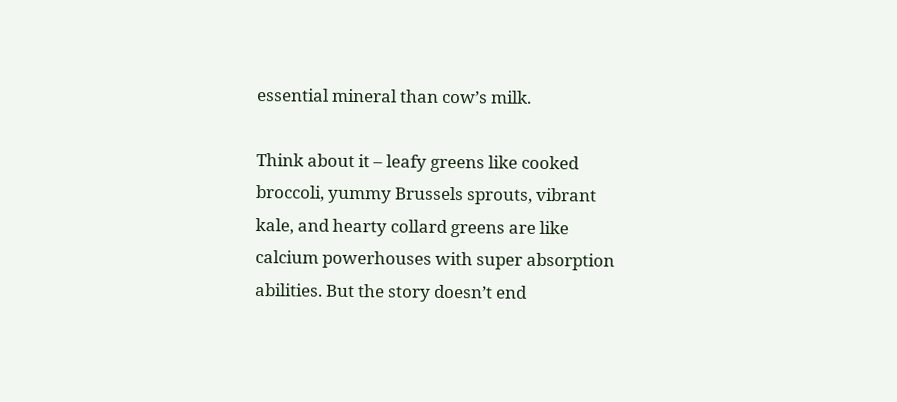essential mineral than cow’s milk.

Think about it – leafy greens like cooked broccoli, yummy Brussels sprouts, vibrant kale, and hearty collard greens are like calcium powerhouses with super absorption abilities. But the story doesn’t end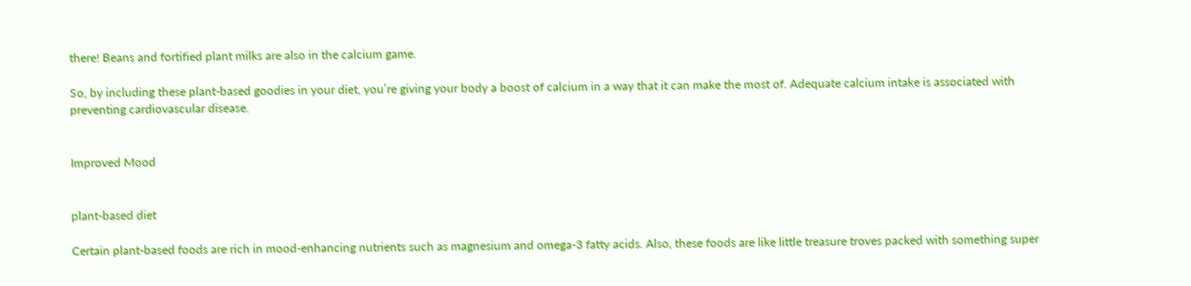there! Beans and fortified plant milks are also in the calcium game.

So, by including these plant-based goodies in your diet, you’re giving your body a boost of calcium in a way that it can make the most of. Adequate calcium intake is associated with preventing cardiovascular disease.


Improved Mood


plant-based diet

Certain plant-based foods are rich in mood-enhancing nutrients such as magnesium and omega-3 fatty acids. Also, these foods are like little treasure troves packed with something super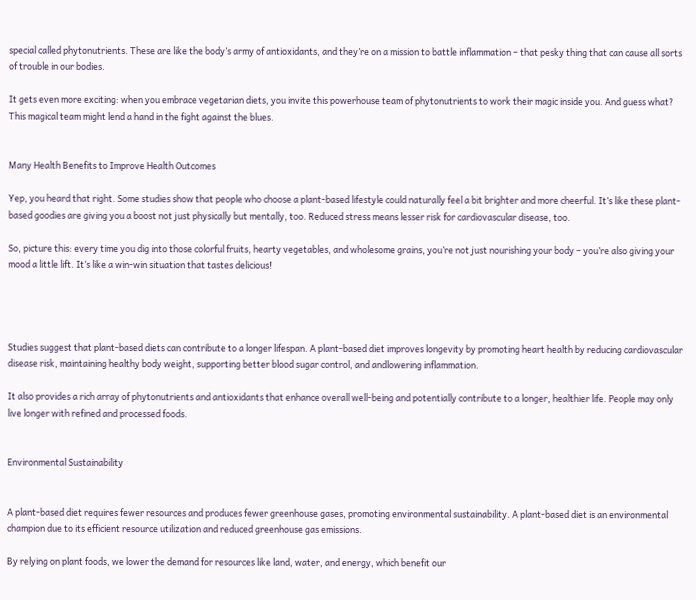special called phytonutrients. These are like the body’s army of antioxidants, and they’re on a mission to battle inflammation – that pesky thing that can cause all sorts of trouble in our bodies.

It gets even more exciting: when you embrace vegetarian diets, you invite this powerhouse team of phytonutrients to work their magic inside you. And guess what? This magical team might lend a hand in the fight against the blues.


Many Health Benefits to Improve Health Outcomes

Yep, you heard that right. Some studies show that people who choose a plant-based lifestyle could naturally feel a bit brighter and more cheerful. It’s like these plant-based goodies are giving you a boost not just physically but mentally, too. Reduced stress means lesser risk for cardiovascular disease, too.

So, picture this: every time you dig into those colorful fruits, hearty vegetables, and wholesome grains, you’re not just nourishing your body – you’re also giving your mood a little lift. It’s like a win-win situation that tastes delicious!




Studies suggest that plant-based diets can contribute to a longer lifespan. A plant-based diet improves longevity by promoting heart health by reducing cardiovascular disease risk, maintaining healthy body weight, supporting better blood sugar control, and andlowering inflammation.

It also provides a rich array of phytonutrients and antioxidants that enhance overall well-being and potentially contribute to a longer, healthier life. People may only live longer with refined and processed foods.


Environmental Sustainability


A plant-based diet requires fewer resources and produces fewer greenhouse gases, promoting environmental sustainability. A plant-based diet is an environmental champion due to its efficient resource utilization and reduced greenhouse gas emissions.

By relying on plant foods, we lower the demand for resources like land, water, and energy, which benefit our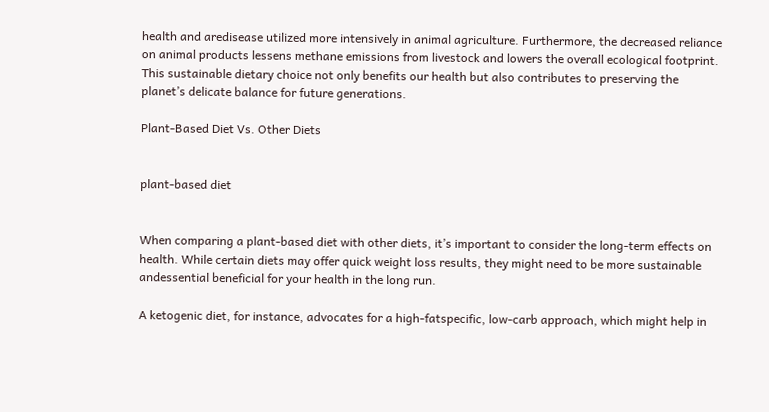health and aredisease utilized more intensively in animal agriculture. Furthermore, the decreased reliance on animal products lessens methane emissions from livestock and lowers the overall ecological footprint. This sustainable dietary choice not only benefits our health but also contributes to preserving the planet’s delicate balance for future generations.

Plant-Based Diet Vs. Other Diets


plant-based diet


When comparing a plant-based diet with other diets, it’s important to consider the long-term effects on health. While certain diets may offer quick weight loss results, they might need to be more sustainable andessential beneficial for your health in the long run.

A ketogenic diet, for instance, advocates for a high-fatspecific, low-carb approach, which might help in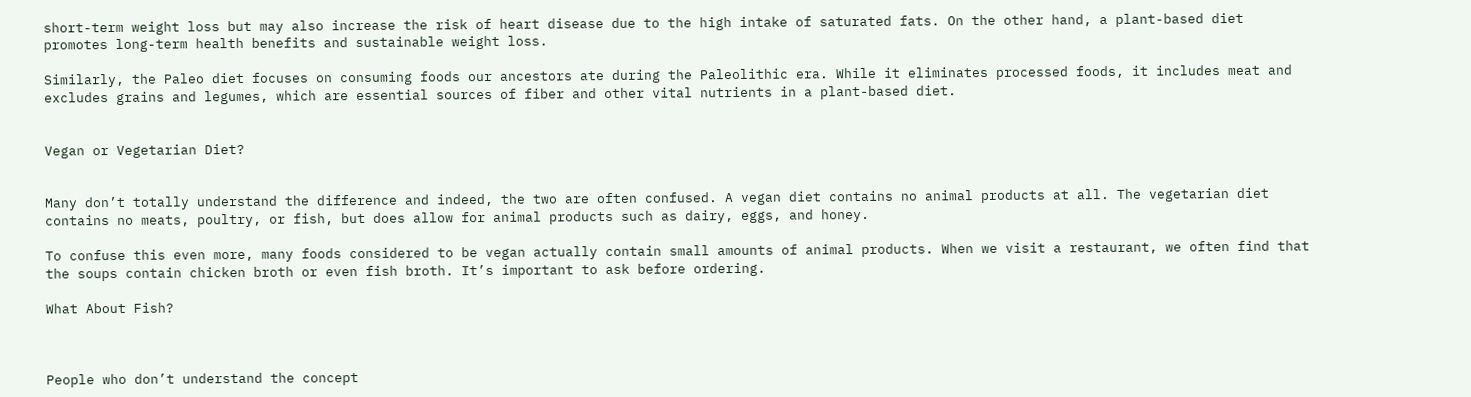short-term weight loss but may also increase the risk of heart disease due to the high intake of saturated fats. On the other hand, a plant-based diet promotes long-term health benefits and sustainable weight loss.

Similarly, the Paleo diet focuses on consuming foods our ancestors ate during the Paleolithic era. While it eliminates processed foods, it includes meat and excludes grains and legumes, which are essential sources of fiber and other vital nutrients in a plant-based diet.


Vegan or Vegetarian Diet?


Many don’t totally understand the difference and indeed, the two are often confused. A vegan diet contains no animal products at all. The vegetarian diet contains no meats, poultry, or fish, but does allow for animal products such as dairy, eggs, and honey.

To confuse this even more, many foods considered to be vegan actually contain small amounts of animal products. When we visit a restaurant, we often find that the soups contain chicken broth or even fish broth. It’s important to ask before ordering.

What About Fish?



People who don’t understand the concept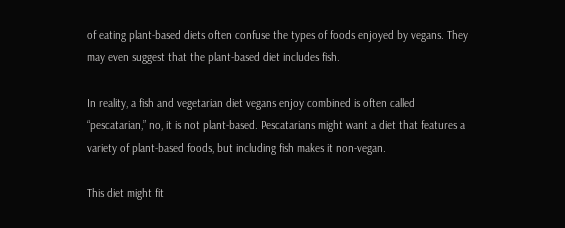of eating plant-based diets often confuse the types of foods enjoyed by vegans. They may even suggest that the plant-based diet includes fish.

In reality, a fish and vegetarian diet vegans enjoy combined is often called “pescatarian,” no, it is not plant-based. Pescatarians might want a diet that features a variety of plant-based foods, but including fish makes it non-vegan.

This diet might fit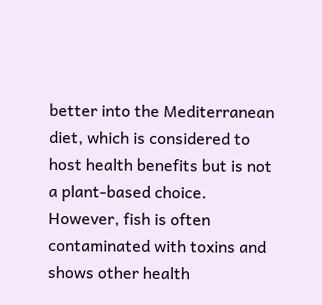better into the Mediterranean diet, which is considered to host health benefits but is not a plant-based choice. However, fish is often contaminated with toxins and shows other health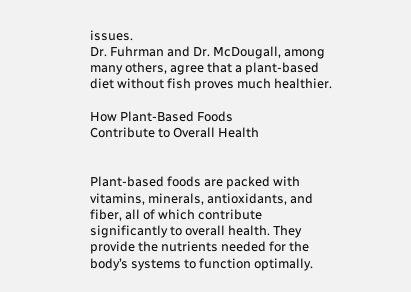issues.
Dr. Fuhrman and Dr. McDougall, among many others, agree that a plant-based diet without fish proves much healthier.

How Plant-Based Foods
Contribute to Overall Health


Plant-based foods are packed with vitamins, minerals, antioxidants, and fiber, all of which contribute significantly to overall health. They provide the nutrients needed for the body’s systems to function optimally.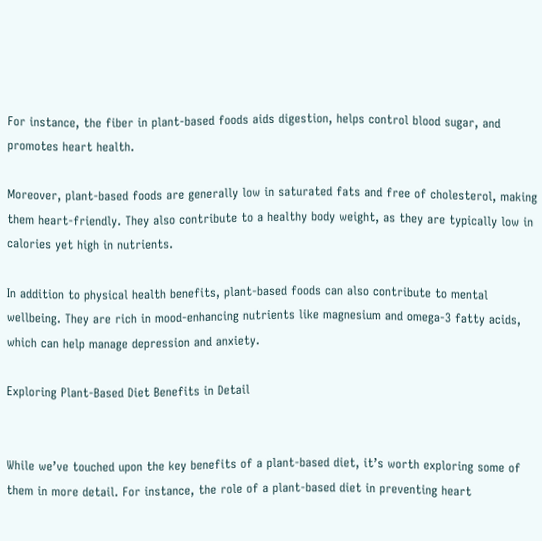For instance, the fiber in plant-based foods aids digestion, helps control blood sugar, and promotes heart health.

Moreover, plant-based foods are generally low in saturated fats and free of cholesterol, making them heart-friendly. They also contribute to a healthy body weight, as they are typically low in calories yet high in nutrients.

In addition to physical health benefits, plant-based foods can also contribute to mental wellbeing. They are rich in mood-enhancing nutrients like magnesium and omega-3 fatty acids, which can help manage depression and anxiety.

Exploring Plant-Based Diet Benefits in Detail


While we’ve touched upon the key benefits of a plant-based diet, it’s worth exploring some of them in more detail. For instance, the role of a plant-based diet in preventing heart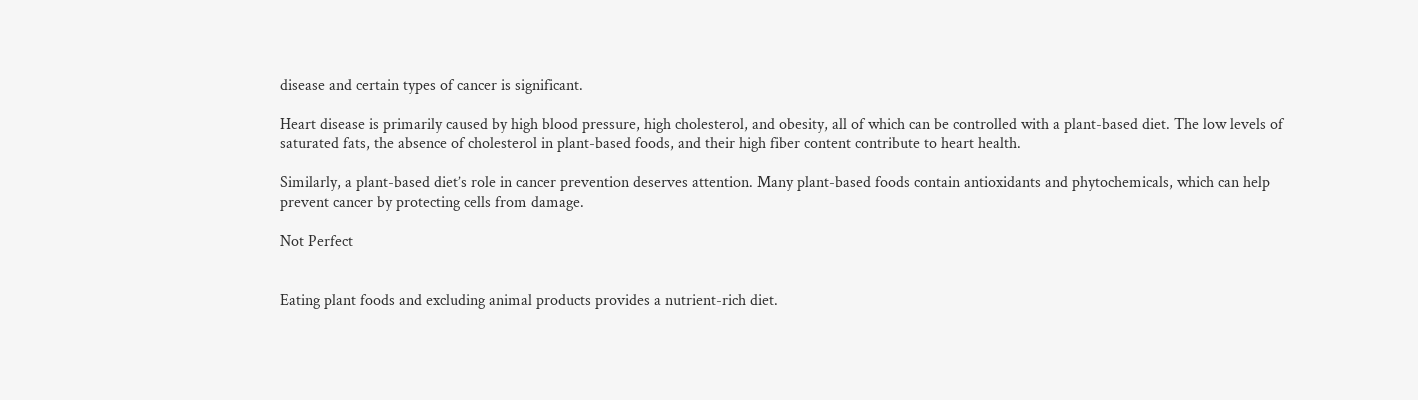disease and certain types of cancer is significant.

Heart disease is primarily caused by high blood pressure, high cholesterol, and obesity, all of which can be controlled with a plant-based diet. The low levels of saturated fats, the absence of cholesterol in plant-based foods, and their high fiber content contribute to heart health.

Similarly, a plant-based diet’s role in cancer prevention deserves attention. Many plant-based foods contain antioxidants and phytochemicals, which can help prevent cancer by protecting cells from damage.

Not Perfect


Eating plant foods and excluding animal products provides a nutrient-rich diet.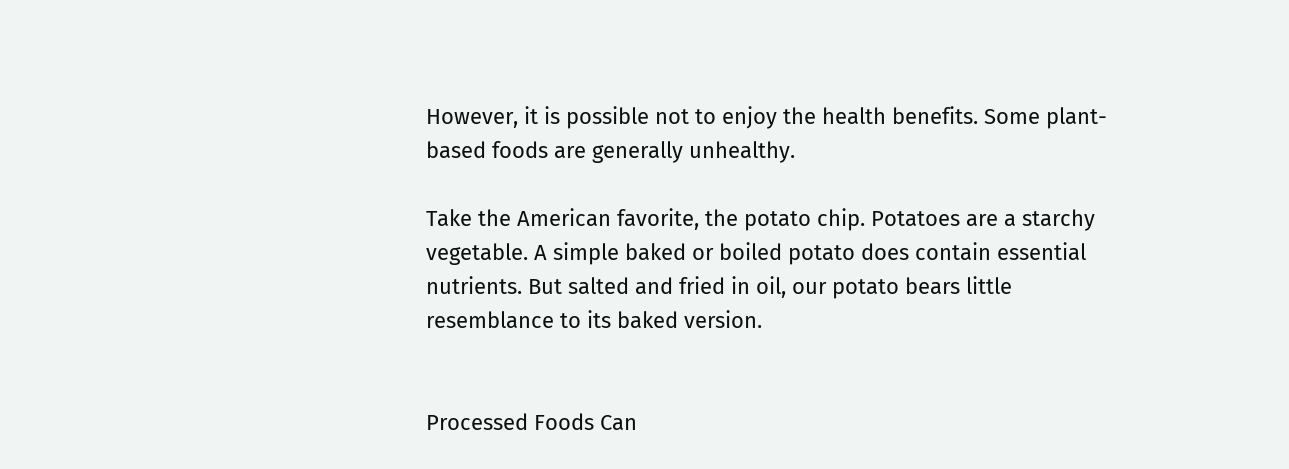However, it is possible not to enjoy the health benefits. Some plant-based foods are generally unhealthy.

Take the American favorite, the potato chip. Potatoes are a starchy vegetable. A simple baked or boiled potato does contain essential nutrients. But salted and fried in oil, our potato bears little resemblance to its baked version.


Processed Foods Can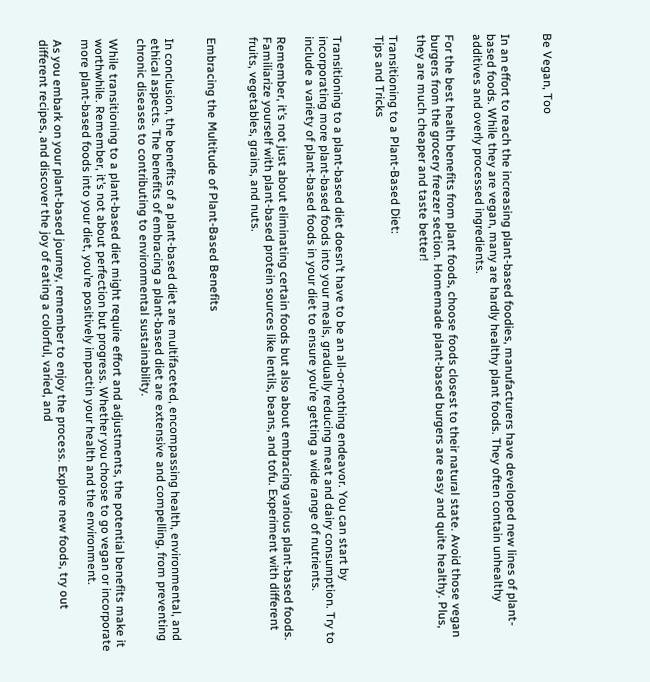Be Vegan, Too


In an effort to reach the increasing plant-based foodies, manufacturers have developed new lines of plant-based foods. While they are vegan, many are hardly healthy plant foods. They often contain unhealthy additives and overly processed ingredients.

For the best health benefits from plant foods, choose foods closest to their natural state. Avoid those vegan burgers from the grocery freezer section. Homemade plant-based burgers are easy and quite healthy. Plus, they are much cheaper and taste better!

Transitioning to a Plant-Based Diet:
Tips and Tricks


Transitioning to a plant-based diet doesn’t have to be an all-or-nothing endeavor. You can start by incorporating more plant-based foods into your meals, gradually reducing meat and dairy consumption. Try to include a variety of plant-based foods in your diet to ensure you’re getting a wide range of nutrients.

Remember, it’s not just about eliminating certain foods but also about embracing various plant-based foods. Familiarize yourself with plant-based protein sources like lentils, beans, and tofu. Experiment with different fruits, vegetables, grains, and nuts.


Embracing the Multitude of Plant-Based Benefits


In conclusion, the benefits of a plant-based diet are multifaceted, encompassing health, environmental, and ethical aspects. The benefits of embracing a plant-based diet are extensive and compelling, from preventing chronic diseases to contributing to environmental sustainability.

While transitioning to a plant-based diet might require effort and adjustments, the potential benefits make it worthwhile. Remember, it’s not about perfection but progress. Whether you choose to go vegan or incorporate more plant-based foods into your diet, you’re positively impactin your health and the environment.

As you embark on your plant-based journey, remember to enjoy the process. Explore new foods, try out different recipes, and discover the joy of eating a colorful, varied, and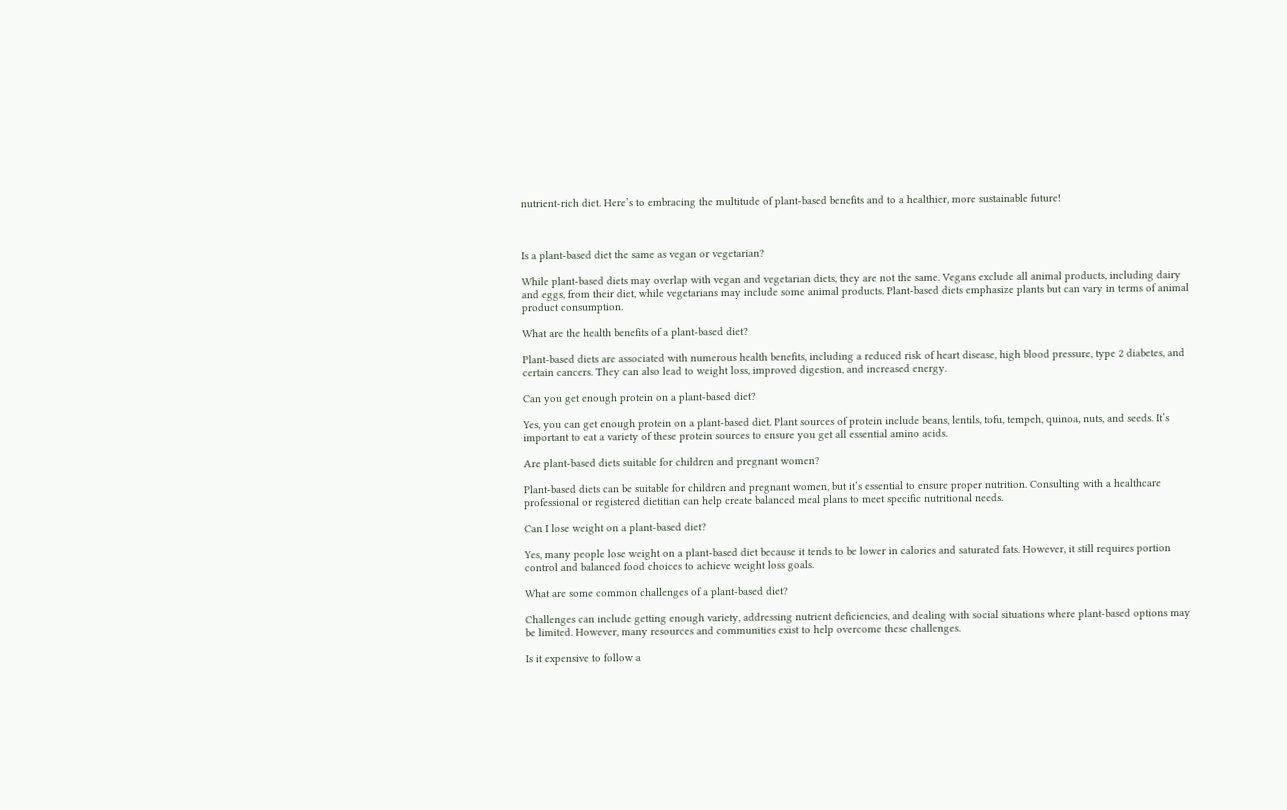nutrient-rich diet. Here’s to embracing the multitude of plant-based benefits and to a healthier, more sustainable future!



Is a plant-based diet the same as vegan or vegetarian?

While plant-based diets may overlap with vegan and vegetarian diets, they are not the same. Vegans exclude all animal products, including dairy and eggs, from their diet, while vegetarians may include some animal products. Plant-based diets emphasize plants but can vary in terms of animal product consumption.

What are the health benefits of a plant-based diet?

Plant-based diets are associated with numerous health benefits, including a reduced risk of heart disease, high blood pressure, type 2 diabetes, and certain cancers. They can also lead to weight loss, improved digestion, and increased energy.

Can you get enough protein on a plant-based diet?

Yes, you can get enough protein on a plant-based diet. Plant sources of protein include beans, lentils, tofu, tempeh, quinoa, nuts, and seeds. It’s important to eat a variety of these protein sources to ensure you get all essential amino acids.

Are plant-based diets suitable for children and pregnant women?

Plant-based diets can be suitable for children and pregnant women, but it’s essential to ensure proper nutrition. Consulting with a healthcare professional or registered dietitian can help create balanced meal plans to meet specific nutritional needs.

Can I lose weight on a plant-based diet?

Yes, many people lose weight on a plant-based diet because it tends to be lower in calories and saturated fats. However, it still requires portion control and balanced food choices to achieve weight loss goals.

What are some common challenges of a plant-based diet?

Challenges can include getting enough variety, addressing nutrient deficiencies, and dealing with social situations where plant-based options may be limited. However, many resources and communities exist to help overcome these challenges.

Is it expensive to follow a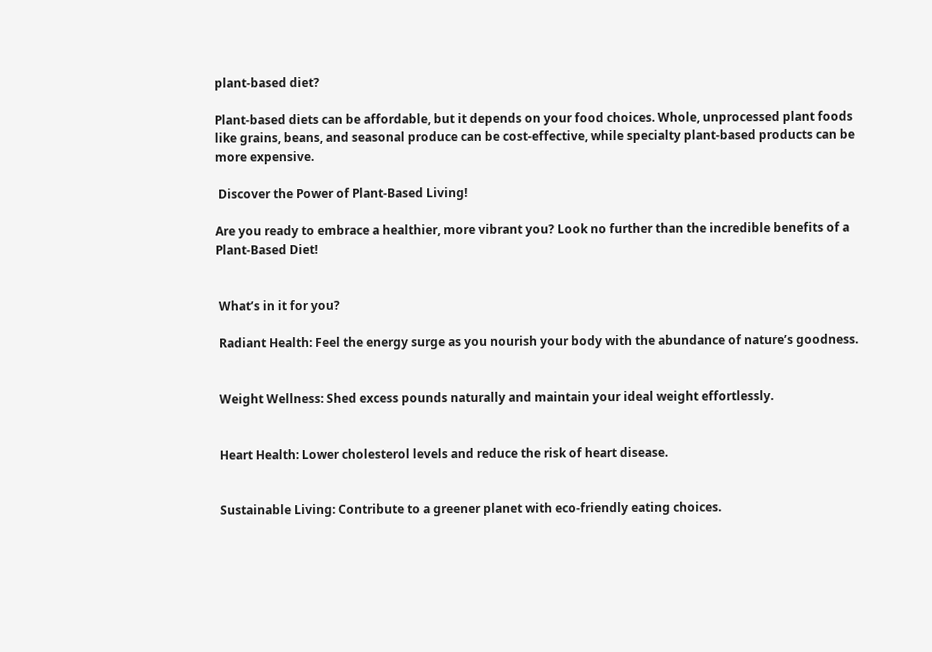plant-based diet?

Plant-based diets can be affordable, but it depends on your food choices. Whole, unprocessed plant foods like grains, beans, and seasonal produce can be cost-effective, while specialty plant-based products can be more expensive.

 Discover the Power of Plant-Based Living!

Are you ready to embrace a healthier, more vibrant you? Look no further than the incredible benefits of a Plant-Based Diet!


 What’s in it for you?

 Radiant Health: Feel the energy surge as you nourish your body with the abundance of nature’s goodness.


 Weight Wellness: Shed excess pounds naturally and maintain your ideal weight effortlessly.


 Heart Health: Lower cholesterol levels and reduce the risk of heart disease.


 Sustainable Living: Contribute to a greener planet with eco-friendly eating choices.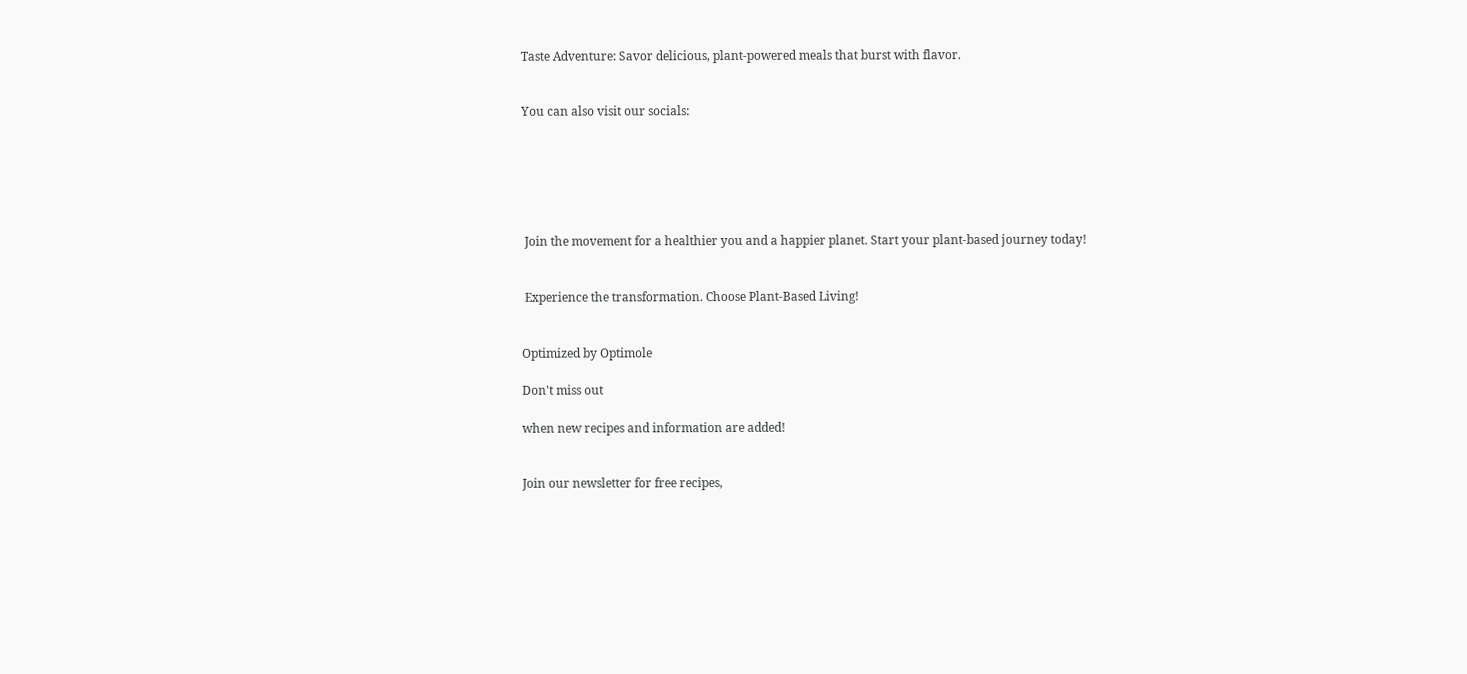Taste Adventure: Savor delicious, plant-powered meals that burst with flavor.


You can also visit our socials:






 Join the movement for a healthier you and a happier planet. Start your plant-based journey today!


 Experience the transformation. Choose Plant-Based Living!


Optimized by Optimole

Don't miss out

when new recipes and information are added!


Join our newsletter for free recipes,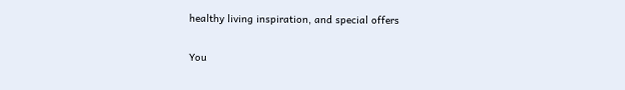healthy living inspiration, and special offers


You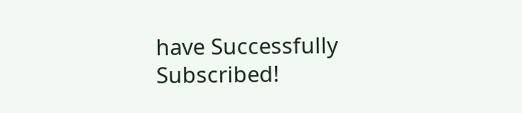have Successfully Subscribed!